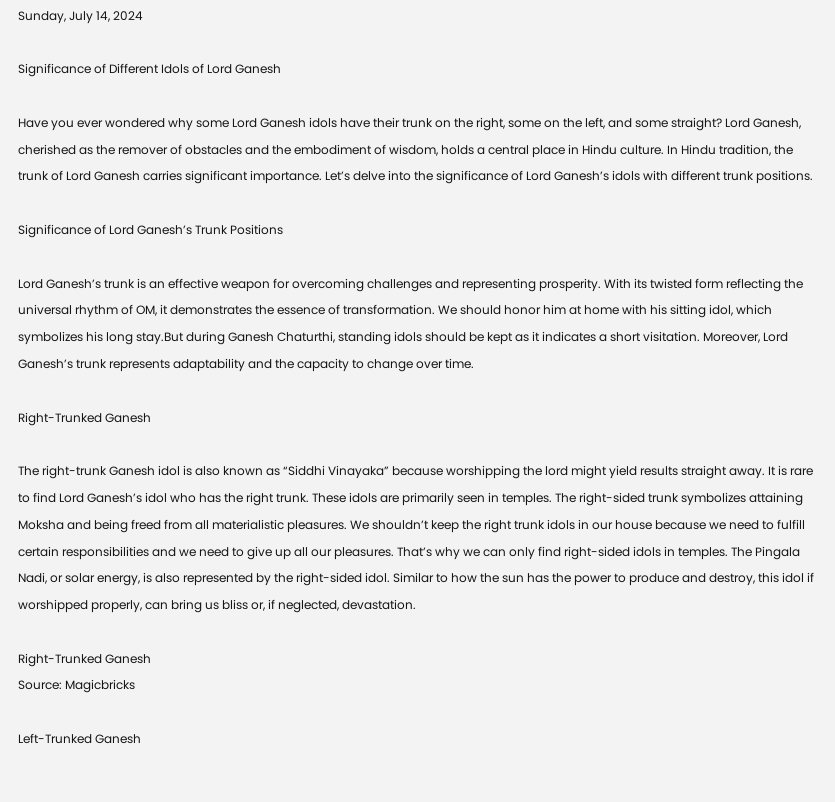Sunday, July 14, 2024

Significance of Different Idols of Lord Ganesh

Have you ever wondered why some Lord Ganesh idols have their trunk on the right, some on the left, and some straight? Lord Ganesh, cherished as the remover of obstacles and the embodiment of wisdom, holds a central place in Hindu culture. In Hindu tradition, the trunk of Lord Ganesh carries significant importance. Let’s delve into the significance of Lord Ganesh’s idols with different trunk positions.

Significance of Lord Ganesh’s Trunk Positions

Lord Ganesh’s trunk is an effective weapon for overcoming challenges and representing prosperity. With its twisted form reflecting the universal rhythm of OM, it demonstrates the essence of transformation. We should honor him at home with his sitting idol, which symbolizes his long stay.But during Ganesh Chaturthi, standing idols should be kept as it indicates a short visitation. Moreover, Lord Ganesh’s trunk represents adaptability and the capacity to change over time.

Right-Trunked Ganesh

The right-trunk Ganesh idol is also known as “Siddhi Vinayaka” because worshipping the lord might yield results straight away. It is rare to find Lord Ganesh’s idol who has the right trunk. These idols are primarily seen in temples. The right-sided trunk symbolizes attaining Moksha and being freed from all materialistic pleasures. We shouldn’t keep the right trunk idols in our house because we need to fulfill certain responsibilities and we need to give up all our pleasures. That’s why we can only find right-sided idols in temples. The Pingala Nadi, or solar energy, is also represented by the right-sided idol. Similar to how the sun has the power to produce and destroy, this idol if worshipped properly, can bring us bliss or, if neglected, devastation.

Right-Trunked Ganesh
Source: Magicbricks

Left-Trunked Ganesh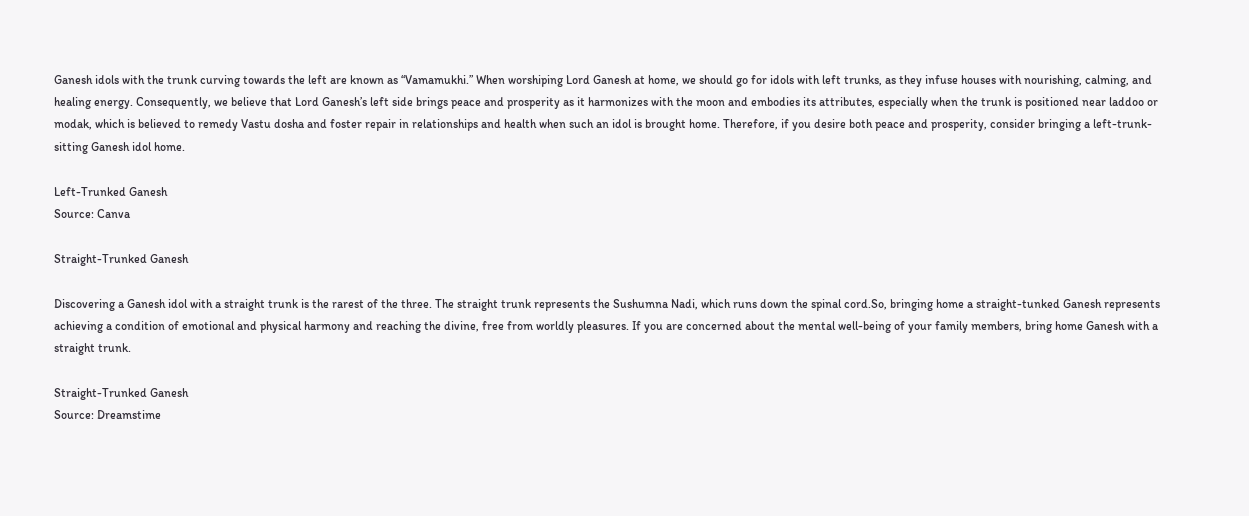Ganesh idols with the trunk curving towards the left are known as “Vamamukhi.” When worshiping Lord Ganesh at home, we should go for idols with left trunks, as they infuse houses with nourishing, calming, and healing energy. Consequently, we believe that Lord Ganesh’s left side brings peace and prosperity as it harmonizes with the moon and embodies its attributes, especially when the trunk is positioned near laddoo or modak, which is believed to remedy Vastu dosha and foster repair in relationships and health when such an idol is brought home. Therefore, if you desire both peace and prosperity, consider bringing a left-trunk-sitting Ganesh idol home.

Left-Trunked Ganesh
Source: Canva

Straight-Trunked Ganesh

Discovering a Ganesh idol with a straight trunk is the rarest of the three. The straight trunk represents the Sushumna Nadi, which runs down the spinal cord.So, bringing home a straight-tunked Ganesh represents achieving a condition of emotional and physical harmony and reaching the divine, free from worldly pleasures. If you are concerned about the mental well-being of your family members, bring home Ganesh with a straight trunk.

Straight-Trunked Ganesh
Source: Dreamstime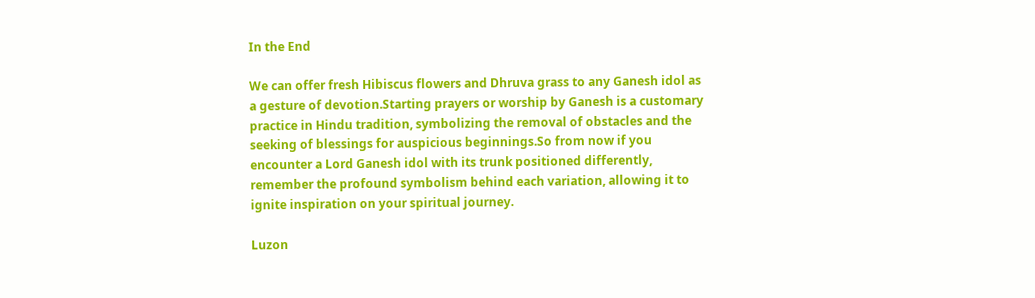In the End

We can offer fresh Hibiscus flowers and Dhruva grass to any Ganesh idol as a gesture of devotion.Starting prayers or worship by Ganesh is a customary practice in Hindu tradition, symbolizing the removal of obstacles and the seeking of blessings for auspicious beginnings.So from now if you encounter a Lord Ganesh idol with its trunk positioned differently, remember the profound symbolism behind each variation, allowing it to ignite inspiration on your spiritual journey.

Luzon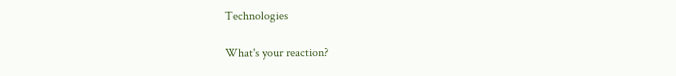Technologies

What's your reaction?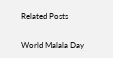Related Posts

World Malala Day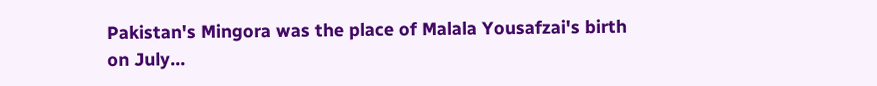Pakistan's Mingora was the place of Malala Yousafzai's birth on July…